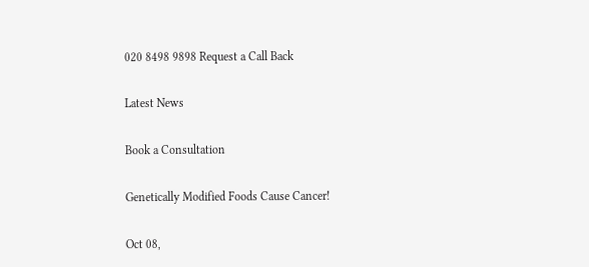020 8498 9898 Request a Call Back

Latest News

Book a Consultation

Genetically Modified Foods Cause Cancer!

Oct 08,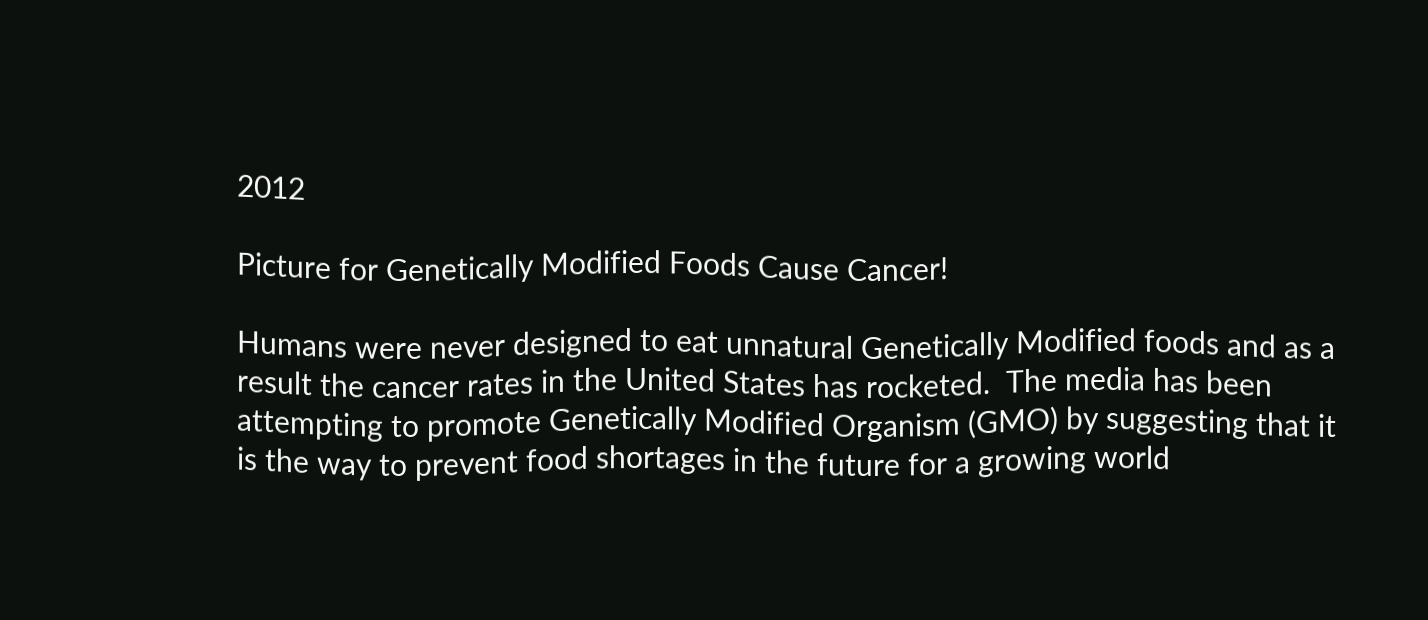2012

Picture for Genetically Modified Foods Cause Cancer!

Humans were never designed to eat unnatural Genetically Modified foods and as a result the cancer rates in the United States has rocketed.  The media has been attempting to promote Genetically Modified Organism (GMO) by suggesting that it is the way to prevent food shortages in the future for a growing world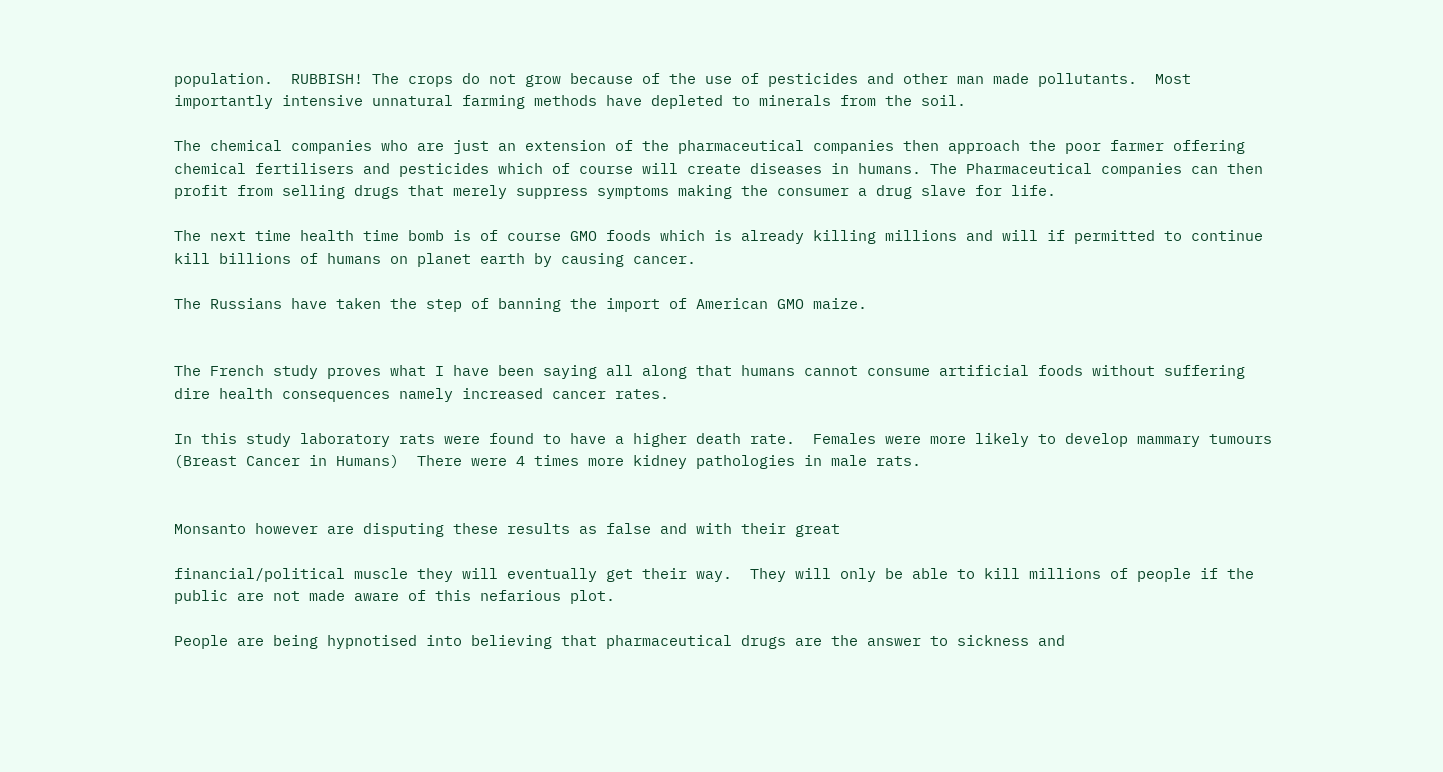population.  RUBBISH! The crops do not grow because of the use of pesticides and other man made pollutants.  Most importantly intensive unnatural farming methods have depleted to minerals from the soil.

The chemical companies who are just an extension of the pharmaceutical companies then approach the poor farmer offering chemical fertilisers and pesticides which of course will create diseases in humans. The Pharmaceutical companies can then profit from selling drugs that merely suppress symptoms making the consumer a drug slave for life.

The next time health time bomb is of course GMO foods which is already killing millions and will if permitted to continue kill billions of humans on planet earth by causing cancer.

The Russians have taken the step of banning the import of American GMO maize.


The French study proves what I have been saying all along that humans cannot consume artificial foods without suffering dire health consequences namely increased cancer rates.

In this study laboratory rats were found to have a higher death rate.  Females were more likely to develop mammary tumours (Breast Cancer in Humans)  There were 4 times more kidney pathologies in male rats.


Monsanto however are disputing these results as false and with their great

financial/political muscle they will eventually get their way.  They will only be able to kill millions of people if the public are not made aware of this nefarious plot.

People are being hypnotised into believing that pharmaceutical drugs are the answer to sickness and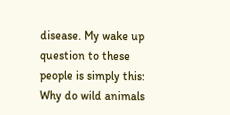disease. My wake up question to these people is simply this:  Why do wild animals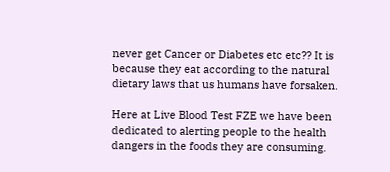never get Cancer or Diabetes etc etc?? It is because they eat according to the natural dietary laws that us humans have forsaken.

Here at Live Blood Test FZE we have been dedicated to alerting people to the health dangers in the foods they are consuming.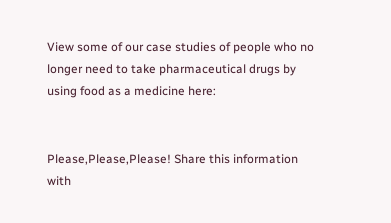View some of our case studies of people who no longer need to take pharmaceutical drugs by using food as a medicine here:


Please,Please,Please! Share this information with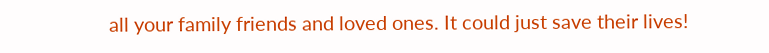all your family friends and loved ones. It could just save their lives!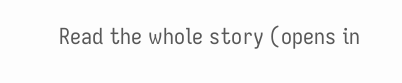Read the whole story (opens in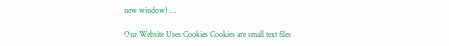new window) …

Our Website Uses Cookies Cookies are small text files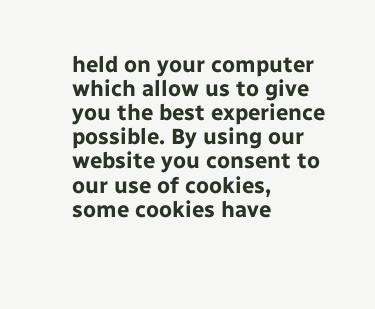held on your computer which allow us to give you the best experience possible. By using our website you consent to our use of cookies, some cookies have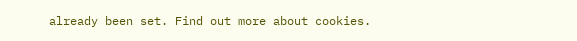already been set. Find out more about cookies.